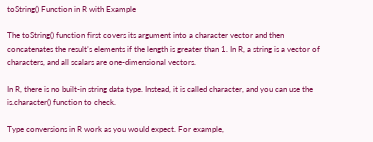toString() Function in R with Example

The toString() function first covers its argument into a character vector and then concatenates the result’s elements if the length is greater than 1. In R, a string is a vector of characters, and all scalars are one-dimensional vectors.

In R, there is no built-in string data type. Instead, it is called character, and you can use the is.character() function to check.

Type conversions in R work as you would expect. For example,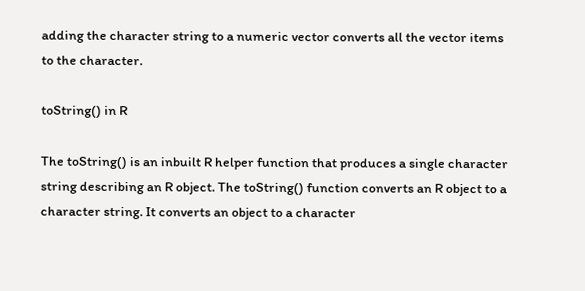adding the character string to a numeric vector converts all the vector items to the character.

toString() in R

The toString() is an inbuilt R helper function that produces a single character string describing an R object. The toString() function converts an R object to a character string. It converts an object to a character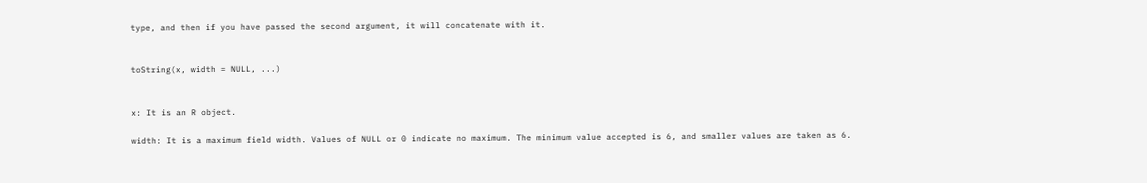type, and then if you have passed the second argument, it will concatenate with it.


toString(x, width = NULL, ...)


x: It is an R object.

width: It is a maximum field width. Values of NULL or 0 indicate no maximum. The minimum value accepted is 6, and smaller values are taken as 6.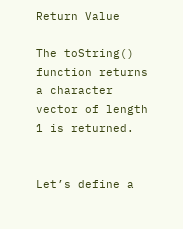Return Value

The toString() function returns a character vector of length 1 is returned.


Let’s define a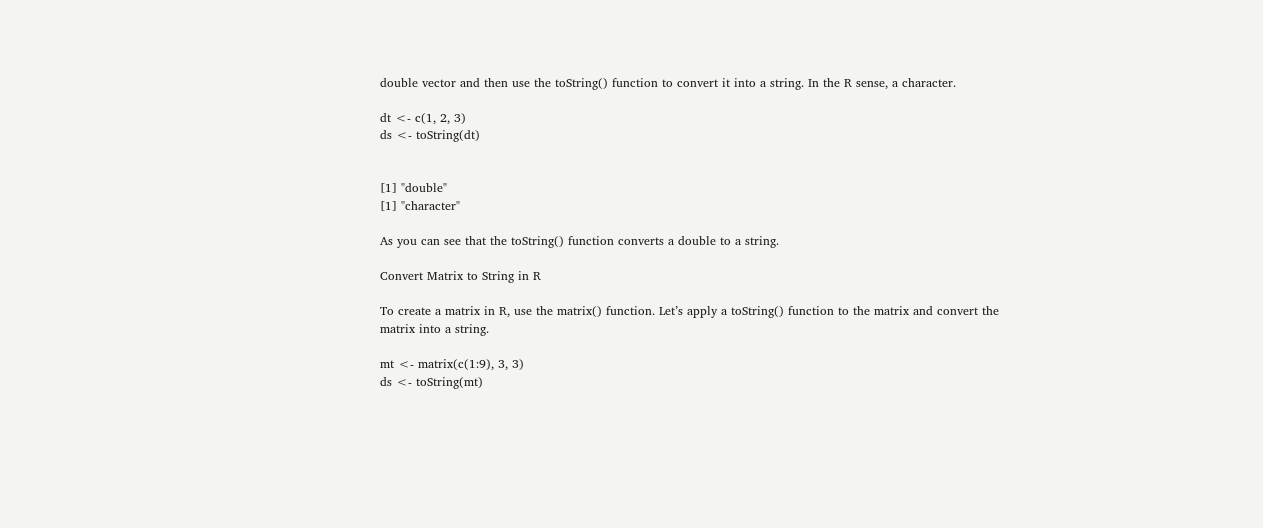double vector and then use the toString() function to convert it into a string. In the R sense, a character.

dt <- c(1, 2, 3)
ds <- toString(dt)


[1] "double"
[1] "character"

As you can see that the toString() function converts a double to a string.

Convert Matrix to String in R

To create a matrix in R, use the matrix() function. Let’s apply a toString() function to the matrix and convert the matrix into a string.

mt <- matrix(c(1:9), 3, 3)
ds <- toString(mt)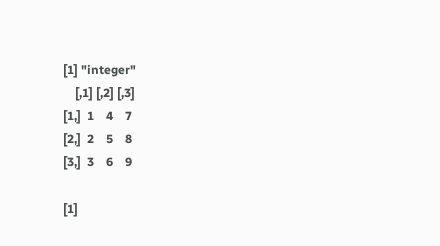[1] "integer"
    [,1] [,2] [,3]
[1,]  1    4    7
[2,]  2    5    8
[3,]  3    6    9

[1]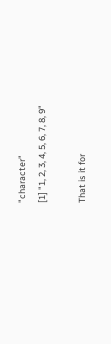"character"
[1] "1, 2, 3, 4, 5, 6, 7, 8, 9"

That is it for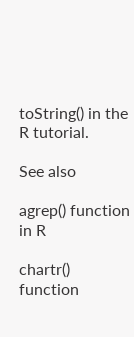toString() in the R tutorial.

See also

agrep() function in R

chartr() function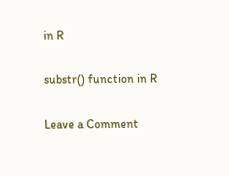in R

substr() function in R

Leave a Comment